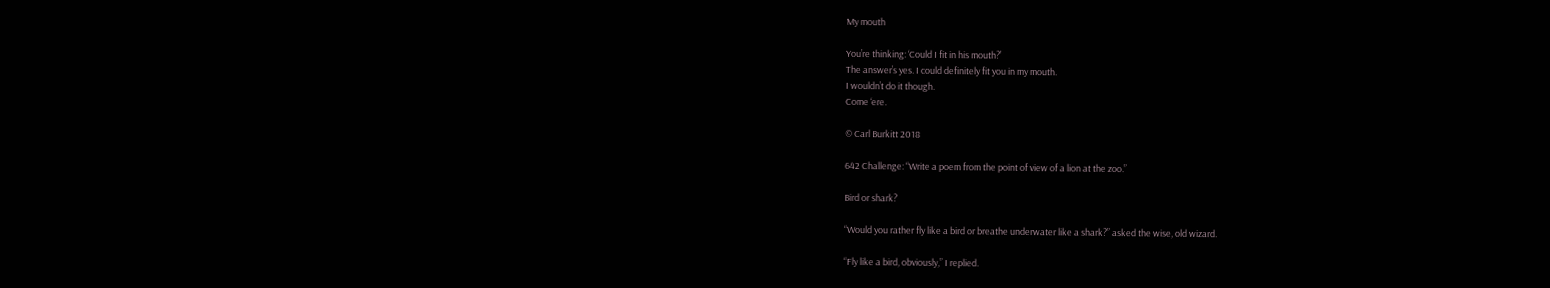My mouth

You’re thinking: ‘Could I fit in his mouth?’
The answer’s yes. I could definitely fit you in my mouth.
I wouldn’t do it though.
Come ‘ere.

© Carl Burkitt 2018

642 Challenge: “Write a poem from the point of view of a lion at the zoo.”

Bird or shark?

“Would you rather fly like a bird or breathe underwater like a shark?” asked the wise, old wizard.

“Fly like a bird, obviously,” I replied.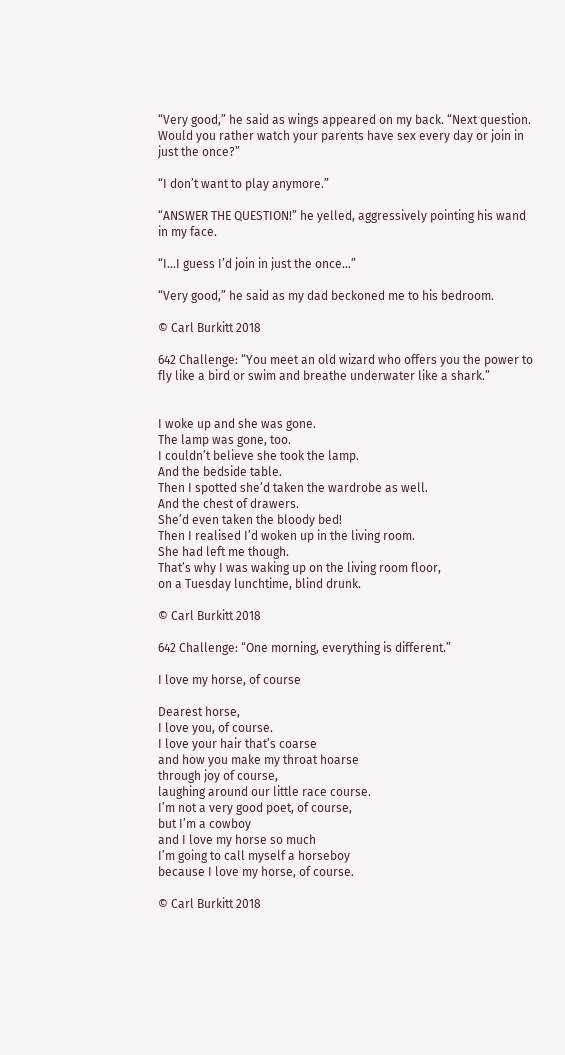“Very good,” he said as wings appeared on my back. “Next question. Would you rather watch your parents have sex every day or join in just the once?”

“I don’t want to play anymore.”

“ANSWER THE QUESTION!” he yelled, aggressively pointing his wand in my face.

“I…I guess I’d join in just the once…”

“Very good,” he said as my dad beckoned me to his bedroom.

© Carl Burkitt 2018

642 Challenge: “You meet an old wizard who offers you the power to fly like a bird or swim and breathe underwater like a shark.”


I woke up and she was gone.
The lamp was gone, too.
I couldn’t believe she took the lamp.
And the bedside table.
Then I spotted she’d taken the wardrobe as well.
And the chest of drawers.
She’d even taken the bloody bed!
Then I realised I’d woken up in the living room.
She had left me though.
That’s why I was waking up on the living room floor,
on a Tuesday lunchtime, blind drunk.

© Carl Burkitt 2018

642 Challenge: “One morning, everything is different.”

I love my horse, of course

Dearest horse,
I love you, of course.
I love your hair that’s coarse
and how you make my throat hoarse
through joy of course,
laughing around our little race course.
I’m not a very good poet, of course,
but I’m a cowboy
and I love my horse so much
I’m going to call myself a horseboy
because I love my horse, of course.

© Carl Burkitt 2018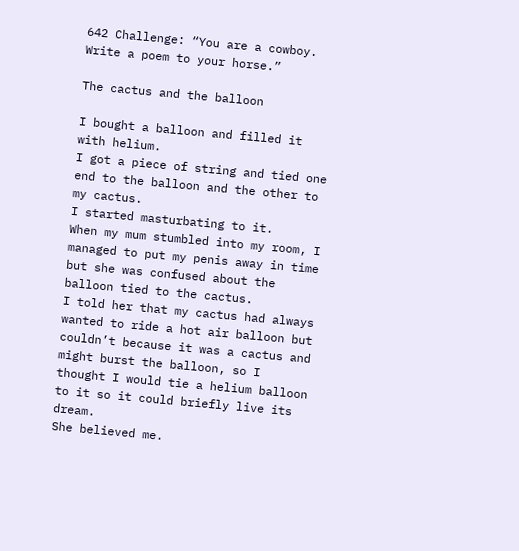642 Challenge: “You are a cowboy. Write a poem to your horse.”

The cactus and the balloon

I bought a balloon and filled it with helium.
I got a piece of string and tied one end to the balloon and the other to my cactus.
I started masturbating to it.
When my mum stumbled into my room, I managed to put my penis away in time but she was confused about the balloon tied to the cactus.
I told her that my cactus had always wanted to ride a hot air balloon but couldn’t because it was a cactus and might burst the balloon, so I thought I would tie a helium balloon to it so it could briefly live its dream.
She believed me.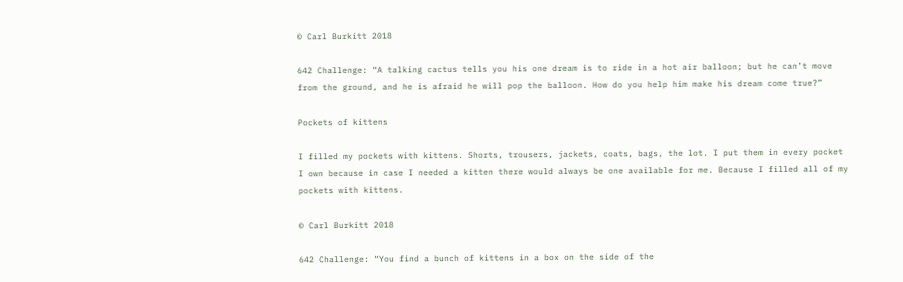© Carl Burkitt 2018

642 Challenge: “A talking cactus tells you his one dream is to ride in a hot air balloon; but he can’t move from the ground, and he is afraid he will pop the balloon. How do you help him make his dream come true?”

Pockets of kittens

I filled my pockets with kittens. Shorts, trousers, jackets, coats, bags, the lot. I put them in every pocket I own because in case I needed a kitten there would always be one available for me. Because I filled all of my pockets with kittens.

© Carl Burkitt 2018

642 Challenge: “You find a bunch of kittens in a box on the side of the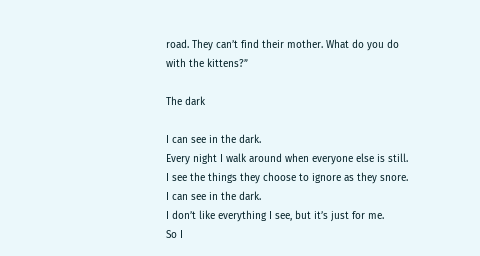road. They can’t find their mother. What do you do with the kittens?”

The dark

I can see in the dark.
Every night I walk around when everyone else is still.
I see the things they choose to ignore as they snore.
I can see in the dark.
I don’t like everything I see, but it’s just for me.
So I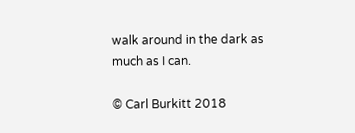walk around in the dark as much as I can.

© Carl Burkitt 2018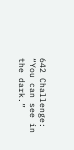642 Challenge: “You can see in the dark.”